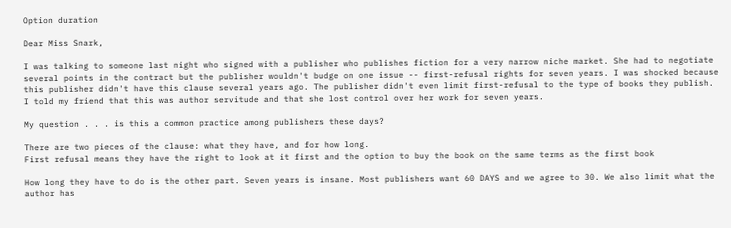Option duration

Dear Miss Snark,

I was talking to someone last night who signed with a publisher who publishes fiction for a very narrow niche market. She had to negotiate several points in the contract but the publisher wouldn't budge on one issue -- first-refusal rights for seven years. I was shocked because this publisher didn't have this clause several years ago. The publisher didn't even limit first-refusal to the type of books they publish. I told my friend that this was author servitude and that she lost control over her work for seven years.

My question . . . is this a common practice among publishers these days?

There are two pieces of the clause: what they have, and for how long.
First refusal means they have the right to look at it first and the option to buy the book on the same terms as the first book

How long they have to do is the other part. Seven years is insane. Most publishers want 60 DAYS and we agree to 30. We also limit what the author has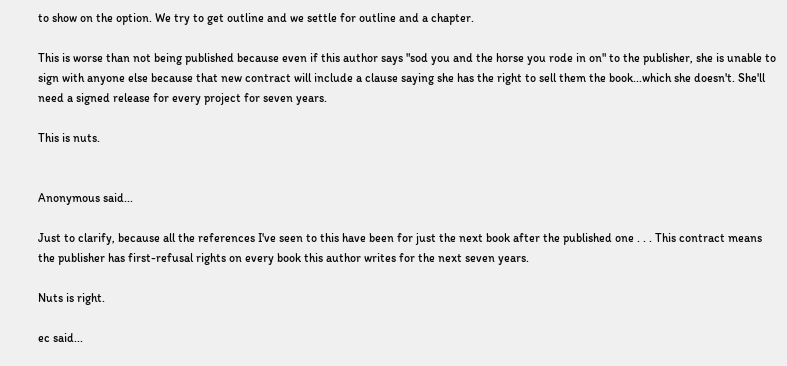to show on the option. We try to get outline and we settle for outline and a chapter.

This is worse than not being published because even if this author says "sod you and the horse you rode in on" to the publisher, she is unable to sign with anyone else because that new contract will include a clause saying she has the right to sell them the book...which she doesn't. She'll need a signed release for every project for seven years.

This is nuts.


Anonymous said...

Just to clarify, because all the references I've seen to this have been for just the next book after the published one . . . This contract means the publisher has first-refusal rights on every book this author writes for the next seven years.

Nuts is right.

ec said...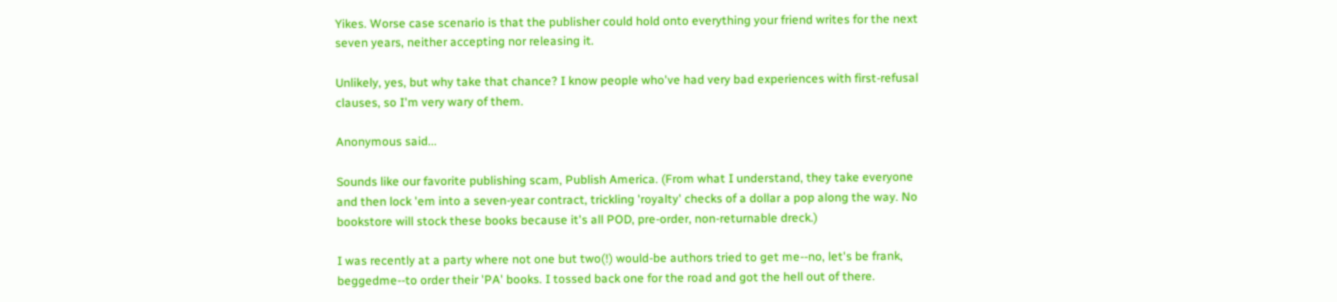Yikes. Worse case scenario is that the publisher could hold onto everything your friend writes for the next seven years, neither accepting nor releasing it.

Unlikely, yes, but why take that chance? I know people who've had very bad experiences with first-refusal clauses, so I'm very wary of them.

Anonymous said...

Sounds like our favorite publishing scam, Publish America. (From what I understand, they take everyone and then lock 'em into a seven-year contract, trickling 'royalty' checks of a dollar a pop along the way. No bookstore will stock these books because it's all POD, pre-order, non-returnable dreck.)

I was recently at a party where not one but two(!) would-be authors tried to get me--no, let's be frank, beggedme--to order their 'PA' books. I tossed back one for the road and got the hell out of there.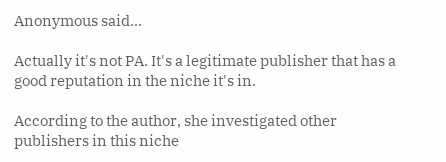Anonymous said...

Actually it's not PA. It's a legitimate publisher that has a good reputation in the niche it's in.

According to the author, she investigated other publishers in this niche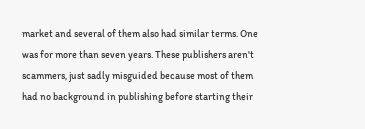market and several of them also had similar terms. One was for more than seven years. These publishers aren't scammers, just sadly misguided because most of them had no background in publishing before starting their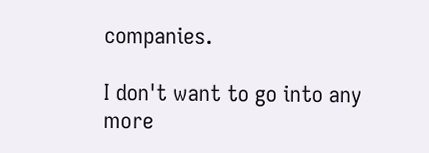companies.

I don't want to go into any more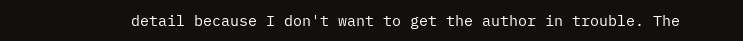detail because I don't want to get the author in trouble. The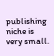publishing niche is very small.